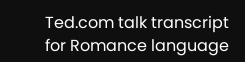Ted.com talk transcript for Romance language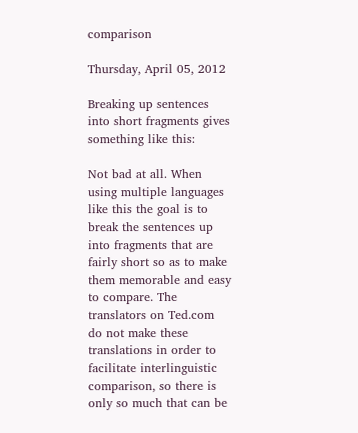comparison

Thursday, April 05, 2012

Breaking up sentences into short fragments gives something like this:

Not bad at all. When using multiple languages like this the goal is to break the sentences up into fragments that are fairly short so as to make them memorable and easy to compare. The translators on Ted.com do not make these translations in order to facilitate interlinguistic comparison, so there is only so much that can be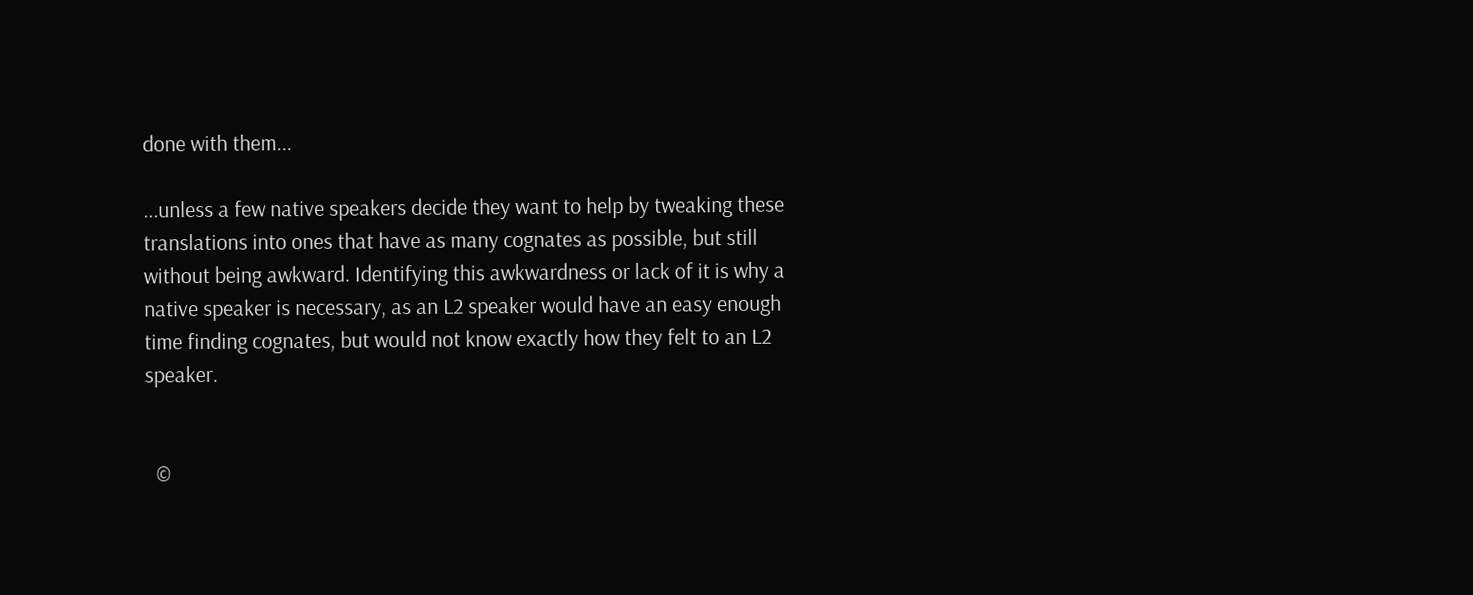done with them...

...unless a few native speakers decide they want to help by tweaking these translations into ones that have as many cognates as possible, but still without being awkward. Identifying this awkwardness or lack of it is why a native speaker is necessary, as an L2 speaker would have an easy enough time finding cognates, but would not know exactly how they felt to an L2 speaker.


  ©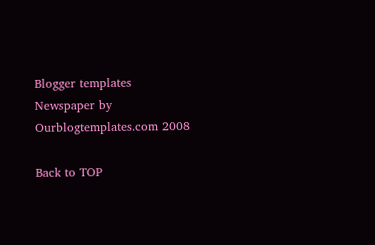Blogger templates Newspaper by Ourblogtemplates.com 2008

Back to TOP